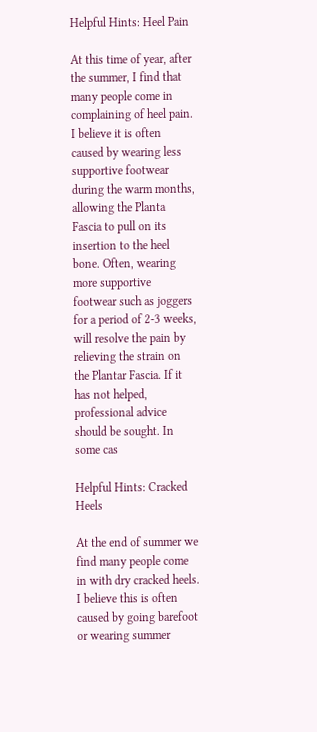Helpful Hints: Heel Pain

At this time of year, after the summer, I find that many people come in complaining of heel pain. I believe it is often caused by wearing less supportive footwear during the warm months, allowing the Planta Fascia to pull on its insertion to the heel bone. Often, wearing more supportive footwear such as joggers for a period of 2-3 weeks, will resolve the pain by relieving the strain on the Plantar Fascia. If it has not helped, professional advice should be sought. In some cas

Helpful Hints: Cracked Heels

At the end of summer we find many people come in with dry cracked heels. I believe this is often caused by going barefoot or wearing summer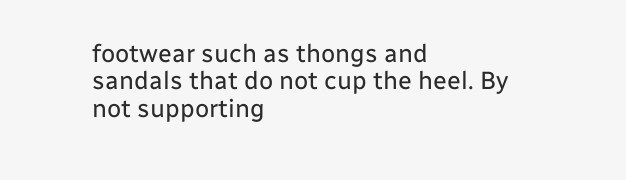footwear such as thongs and sandals that do not cup the heel. By not supporting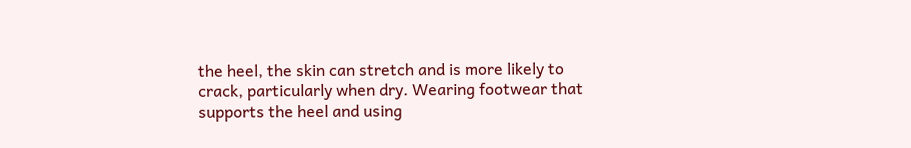the heel, the skin can stretch and is more likely to crack, particularly when dry. Wearing footwear that supports the heel and using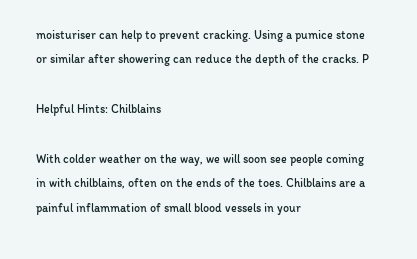moisturiser can help to prevent cracking. Using a pumice stone or similar after showering can reduce the depth of the cracks. P

Helpful Hints: Chilblains

With colder weather on the way, we will soon see people coming in with chilblains, often on the ends of the toes. Chilblains are a painful inflammation of small blood vessels in your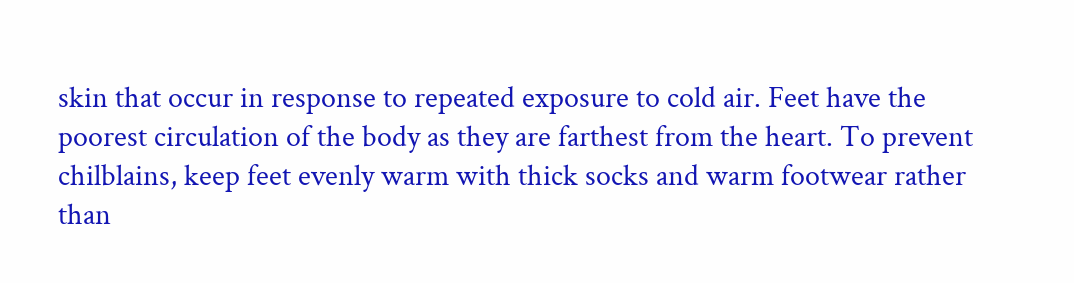skin that occur in response to repeated exposure to cold air. Feet have the poorest circulation of the body as they are farthest from the heart. To prevent chilblains, keep feet evenly warm with thick socks and warm footwear rather than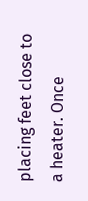placing feet close to a heater. Once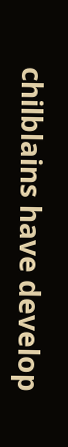chilblains have develop